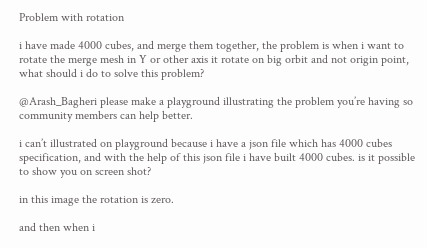Problem with rotation

i have made 4000 cubes, and merge them together, the problem is when i want to rotate the merge mesh in Y or other axis it rotate on big orbit and not origin point, what should i do to solve this problem?

@Arash_Bagheri please make a playground illustrating the problem you’re having so community members can help better.

i can’t illustrated on playground because i have a json file which has 4000 cubes specification, and with the help of this json file i have built 4000 cubes. is it possible to show you on screen shot?

in this image the rotation is zero.

and then when i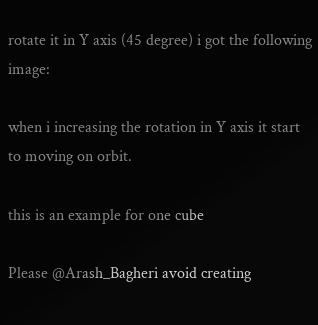rotate it in Y axis (45 degree) i got the following image:

when i increasing the rotation in Y axis it start to moving on orbit.

this is an example for one cube

Please @Arash_Bagheri avoid creating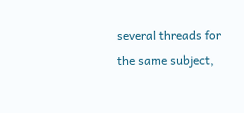several threads for the same subject,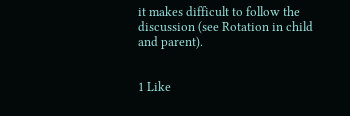it makes difficult to follow the discussion (see Rotation in child and parent).


1 Like